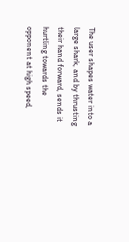The user shapes water into a large shark, and by thrusting their hand forward, sends it hurtling towards the opponent at high speed,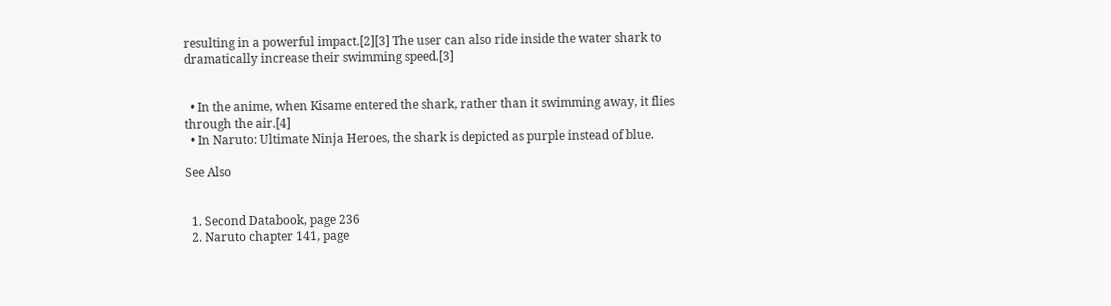resulting in a powerful impact.[2][3] The user can also ride inside the water shark to dramatically increase their swimming speed.[3]


  • In the anime, when Kisame entered the shark, rather than it swimming away, it flies through the air.[4]
  • In Naruto: Ultimate Ninja Heroes, the shark is depicted as purple instead of blue.

See Also


  1. Second Databook, page 236
  2. Naruto chapter 141, page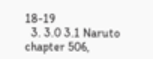18-19
  3. 3.0 3.1 Naruto chapter 506,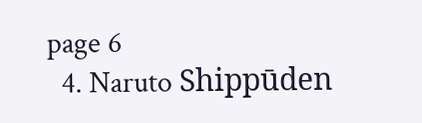page 6
  4. Naruto Shippūden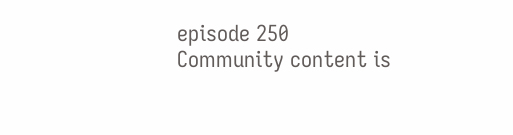episode 250
Community content is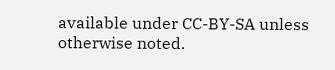available under CC-BY-SA unless otherwise noted.